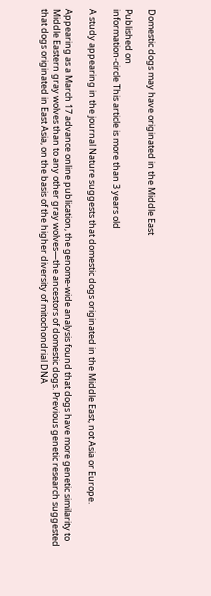Domestic dogs may have originated in the Middle East

Published on
information-circle This article is more than 3 years old

A study appearing in the journal Nature suggests that domestic dogs originated in the Middle East, not Asia or Europe.

Appearing as a March 17 advance online publication, the genome-wide analysis found that dogs have more genetic similarity to Middle Eastern gray wolves than to any other gray wolves—the ancestors of domestic dogs. Previous genetic research suggested that dogs originated in East Asia, on the basis of the higher diversity of mitochondrial DNA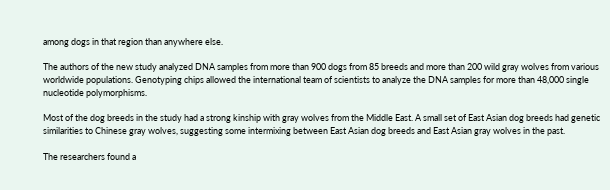among dogs in that region than anywhere else.

The authors of the new study analyzed DNA samples from more than 900 dogs from 85 breeds and more than 200 wild gray wolves from various worldwide populations. Genotyping chips allowed the international team of scientists to analyze the DNA samples for more than 48,000 single nucleotide polymorphisms.

Most of the dog breeds in the study had a strong kinship with gray wolves from the Middle East. A small set of East Asian dog breeds had genetic similarities to Chinese gray wolves, suggesting some intermixing between East Asian dog breeds and East Asian gray wolves in the past.

The researchers found a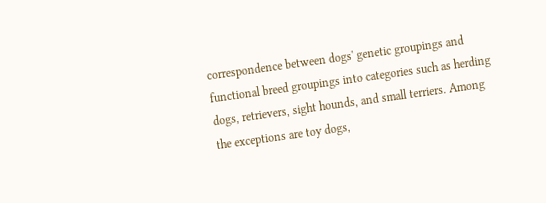correspondence between dogs' genetic groupings and functional breed groupings into categories such as herding dogs, retrievers, sight hounds, and small terriers. Among the exceptions are toy dogs,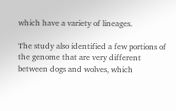which have a variety of lineages.

The study also identified a few portions of the genome that are very different between dogs and wolves, which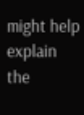might help explain the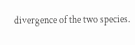divergence of the two species.